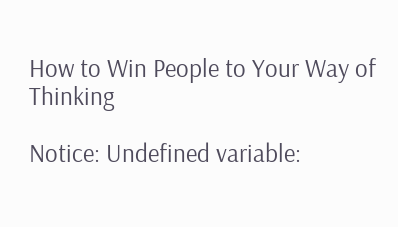How to Win People to Your Way of Thinking

Notice: Undefined variable: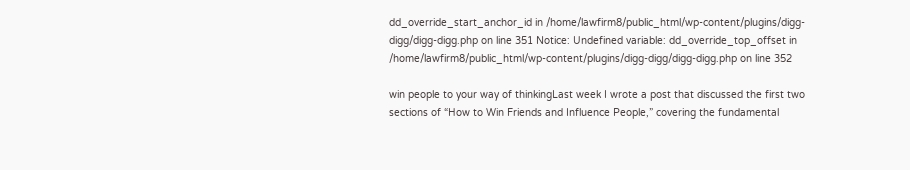dd_override_start_anchor_id in /home/lawfirm8/public_html/wp-content/plugins/digg-digg/digg-digg.php on line 351 Notice: Undefined variable: dd_override_top_offset in /home/lawfirm8/public_html/wp-content/plugins/digg-digg/digg-digg.php on line 352

win people to your way of thinkingLast week I wrote a post that discussed the first two sections of “How to Win Friends and Influence People,” covering the fundamental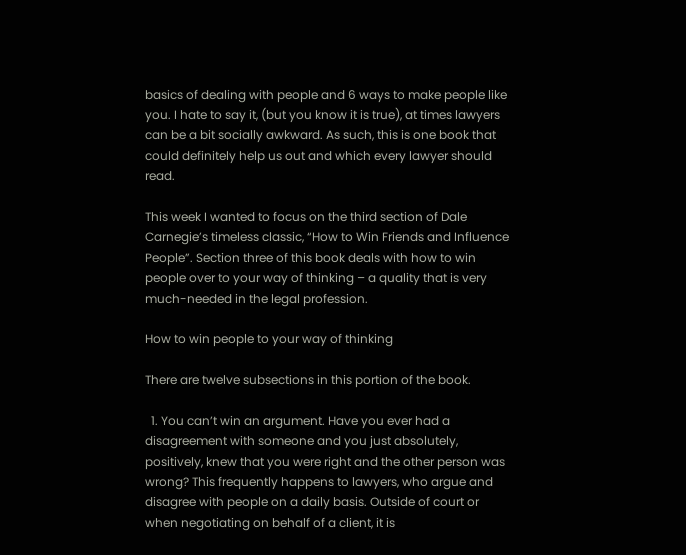basics of dealing with people and 6 ways to make people like you. I hate to say it, (but you know it is true), at times lawyers can be a bit socially awkward. As such, this is one book that could definitely help us out and which every lawyer should read.

This week I wanted to focus on the third section of Dale Carnegie’s timeless classic, “How to Win Friends and Influence People”. Section three of this book deals with how to win people over to your way of thinking – a quality that is very much-needed in the legal profession.

How to win people to your way of thinking

There are twelve subsections in this portion of the book.

  1. You can’t win an argument. Have you ever had a disagreement with someone and you just absolutely, positively, knew that you were right and the other person was wrong? This frequently happens to lawyers, who argue and disagree with people on a daily basis. Outside of court or when negotiating on behalf of a client, it is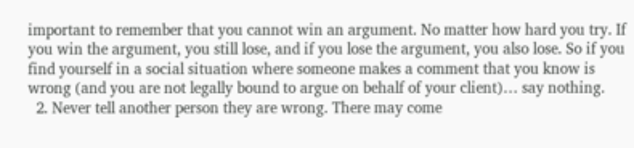important to remember that you cannot win an argument. No matter how hard you try. If you win the argument, you still lose, and if you lose the argument, you also lose. So if you find yourself in a social situation where someone makes a comment that you know is wrong (and you are not legally bound to argue on behalf of your client)… say nothing.
  2. Never tell another person they are wrong. There may come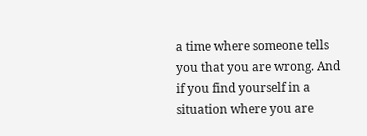a time where someone tells you that you are wrong. And if you find yourself in a situation where you are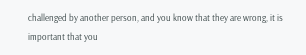challenged by another person, and you know that they are wrong, it is important that you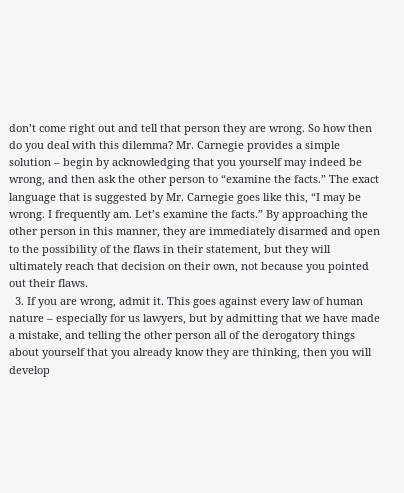don’t come right out and tell that person they are wrong. So how then do you deal with this dilemma? Mr. Carnegie provides a simple solution – begin by acknowledging that you yourself may indeed be wrong, and then ask the other person to “examine the facts.” The exact language that is suggested by Mr. Carnegie goes like this, “I may be wrong. I frequently am. Let’s examine the facts.” By approaching the other person in this manner, they are immediately disarmed and open to the possibility of the flaws in their statement, but they will ultimately reach that decision on their own, not because you pointed out their flaws.
  3. If you are wrong, admit it. This goes against every law of human nature – especially for us lawyers, but by admitting that we have made a mistake, and telling the other person all of the derogatory things about yourself that you already know they are thinking, then you will develop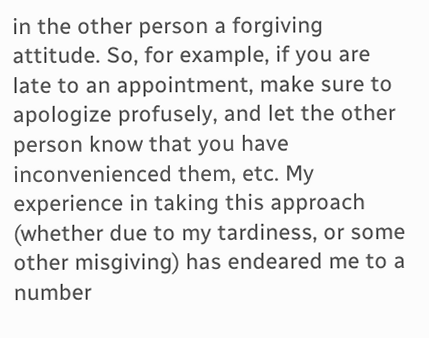in the other person a forgiving attitude. So, for example, if you are late to an appointment, make sure to apologize profusely, and let the other person know that you have inconvenienced them, etc. My experience in taking this approach (whether due to my tardiness, or some other misgiving) has endeared me to a number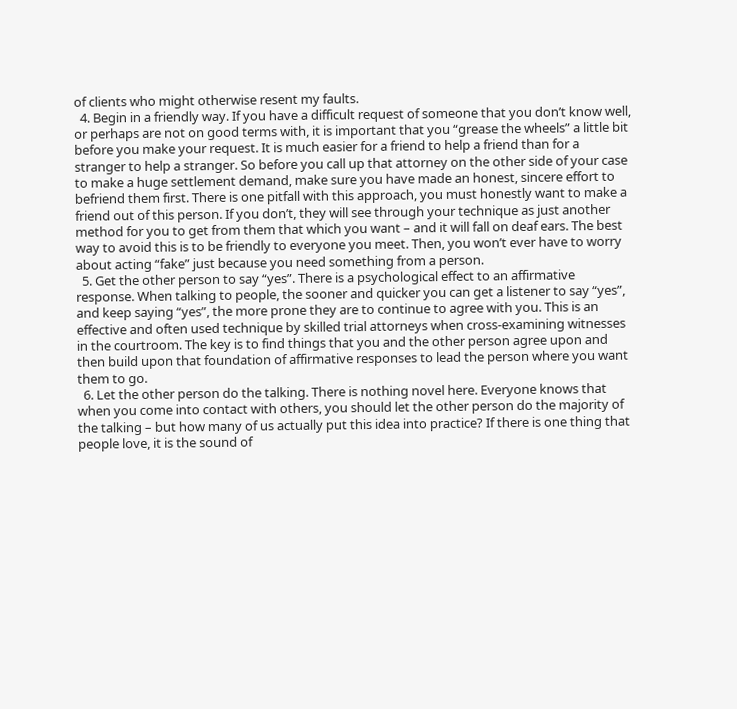of clients who might otherwise resent my faults.
  4. Begin in a friendly way. If you have a difficult request of someone that you don’t know well, or perhaps are not on good terms with, it is important that you “grease the wheels” a little bit before you make your request. It is much easier for a friend to help a friend than for a stranger to help a stranger. So before you call up that attorney on the other side of your case to make a huge settlement demand, make sure you have made an honest, sincere effort to befriend them first. There is one pitfall with this approach, you must honestly want to make a friend out of this person. If you don’t, they will see through your technique as just another method for you to get from them that which you want – and it will fall on deaf ears. The best way to avoid this is to be friendly to everyone you meet. Then, you won’t ever have to worry about acting “fake” just because you need something from a person.
  5. Get the other person to say “yes”. There is a psychological effect to an affirmative response. When talking to people, the sooner and quicker you can get a listener to say “yes”, and keep saying “yes”, the more prone they are to continue to agree with you. This is an effective and often used technique by skilled trial attorneys when cross-examining witnesses in the courtroom. The key is to find things that you and the other person agree upon and then build upon that foundation of affirmative responses to lead the person where you want them to go.
  6. Let the other person do the talking. There is nothing novel here. Everyone knows that when you come into contact with others, you should let the other person do the majority of the talking – but how many of us actually put this idea into practice? If there is one thing that people love, it is the sound of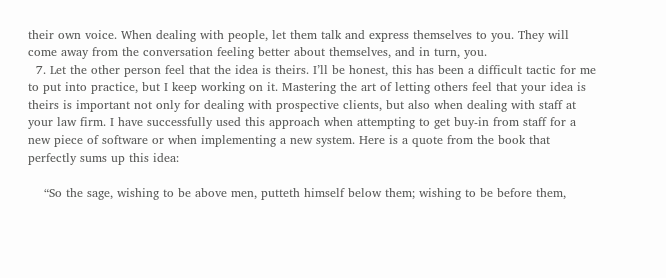their own voice. When dealing with people, let them talk and express themselves to you. They will come away from the conversation feeling better about themselves, and in turn, you.
  7. Let the other person feel that the idea is theirs. I’ll be honest, this has been a difficult tactic for me to put into practice, but I keep working on it. Mastering the art of letting others feel that your idea is theirs is important not only for dealing with prospective clients, but also when dealing with staff at your law firm. I have successfully used this approach when attempting to get buy-in from staff for a new piece of software or when implementing a new system. Here is a quote from the book that perfectly sums up this idea:

    “So the sage, wishing to be above men, putteth himself below them; wishing to be before them,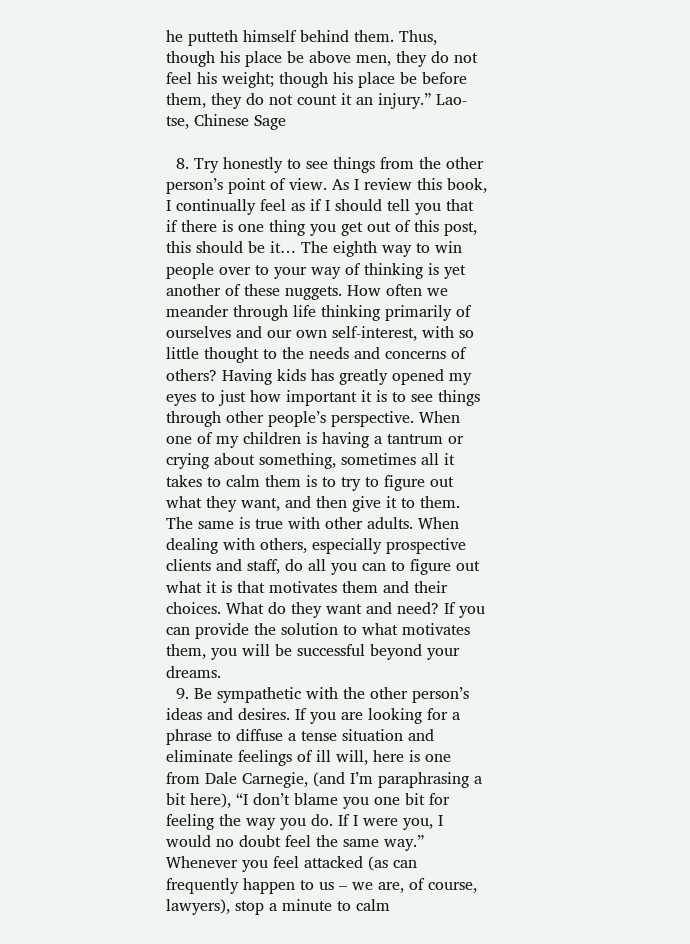he putteth himself behind them. Thus, though his place be above men, they do not feel his weight; though his place be before them, they do not count it an injury.” Lao-tse, Chinese Sage

  8. Try honestly to see things from the other person’s point of view. As I review this book, I continually feel as if I should tell you that if there is one thing you get out of this post, this should be it… The eighth way to win people over to your way of thinking is yet another of these nuggets. How often we meander through life thinking primarily of ourselves and our own self-interest, with so little thought to the needs and concerns of others? Having kids has greatly opened my eyes to just how important it is to see things through other people’s perspective. When one of my children is having a tantrum or crying about something, sometimes all it takes to calm them is to try to figure out what they want, and then give it to them. The same is true with other adults. When dealing with others, especially prospective clients and staff, do all you can to figure out what it is that motivates them and their choices. What do they want and need? If you can provide the solution to what motivates them, you will be successful beyond your dreams.
  9. Be sympathetic with the other person’s ideas and desires. If you are looking for a phrase to diffuse a tense situation and eliminate feelings of ill will, here is one from Dale Carnegie, (and I’m paraphrasing a bit here), “I don’t blame you one bit for feeling the way you do. If I were you, I would no doubt feel the same way.” Whenever you feel attacked (as can frequently happen to us – we are, of course, lawyers), stop a minute to calm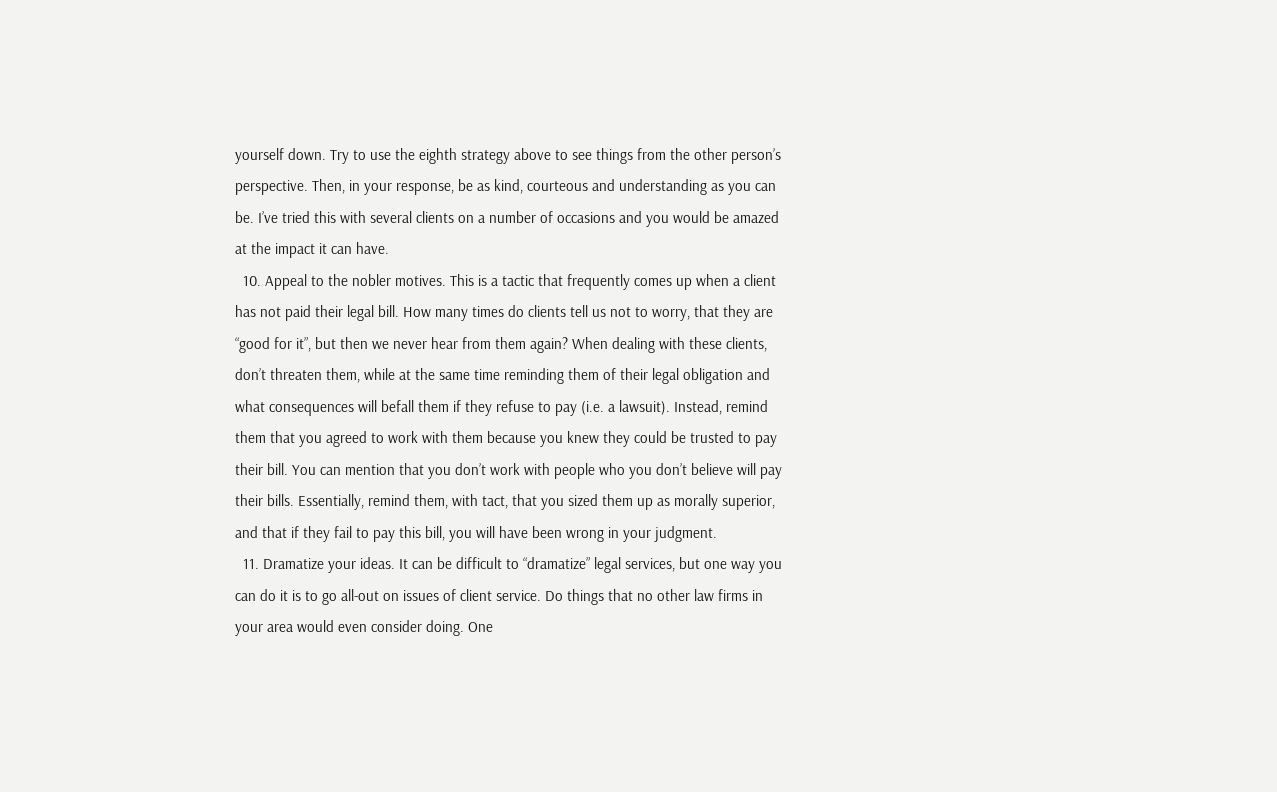yourself down. Try to use the eighth strategy above to see things from the other person’s perspective. Then, in your response, be as kind, courteous and understanding as you can be. I’ve tried this with several clients on a number of occasions and you would be amazed at the impact it can have.
  10. Appeal to the nobler motives. This is a tactic that frequently comes up when a client has not paid their legal bill. How many times do clients tell us not to worry, that they are “good for it”, but then we never hear from them again? When dealing with these clients, don’t threaten them, while at the same time reminding them of their legal obligation and what consequences will befall them if they refuse to pay (i.e. a lawsuit). Instead, remind them that you agreed to work with them because you knew they could be trusted to pay their bill. You can mention that you don’t work with people who you don’t believe will pay their bills. Essentially, remind them, with tact, that you sized them up as morally superior, and that if they fail to pay this bill, you will have been wrong in your judgment.
  11. Dramatize your ideas. It can be difficult to “dramatize” legal services, but one way you can do it is to go all-out on issues of client service. Do things that no other law firms in your area would even consider doing. One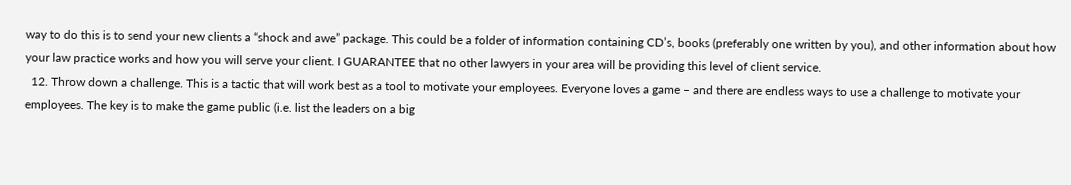way to do this is to send your new clients a “shock and awe” package. This could be a folder of information containing CD’s, books (preferably one written by you), and other information about how your law practice works and how you will serve your client. I GUARANTEE that no other lawyers in your area will be providing this level of client service.
  12. Throw down a challenge. This is a tactic that will work best as a tool to motivate your employees. Everyone loves a game – and there are endless ways to use a challenge to motivate your employees. The key is to make the game public (i.e. list the leaders on a big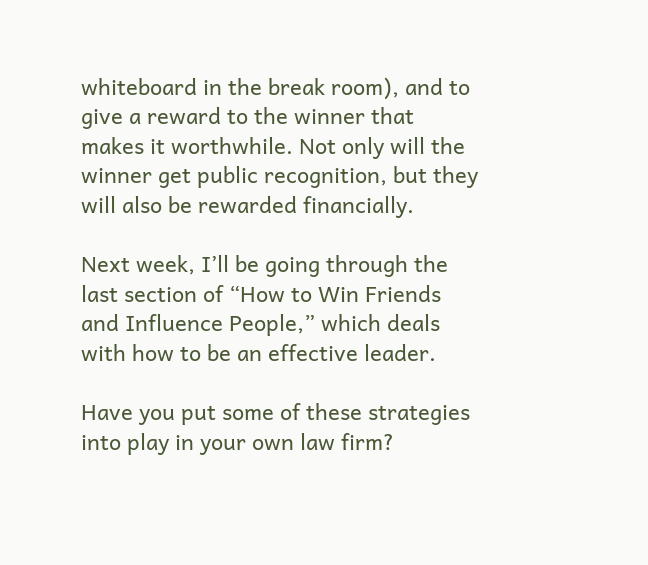whiteboard in the break room), and to give a reward to the winner that makes it worthwhile. Not only will the winner get public recognition, but they will also be rewarded financially.

Next week, I’ll be going through the last section of “How to Win Friends and Influence People,” which deals with how to be an effective leader.

Have you put some of these strategies into play in your own law firm?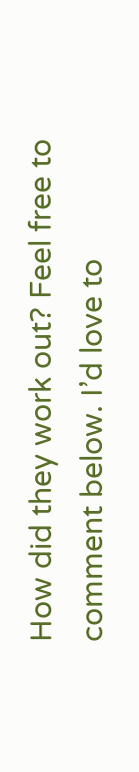How did they work out? Feel free to comment below. I’d love to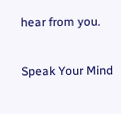hear from you.

Speak Your Mind